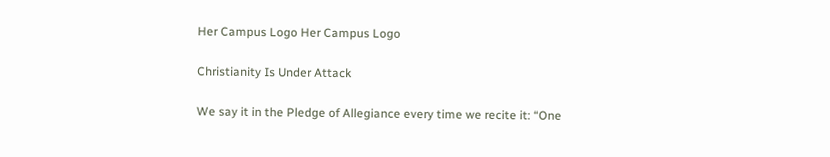Her Campus Logo Her Campus Logo

Christianity Is Under Attack

We say it in the Pledge of Allegiance every time we recite it: “One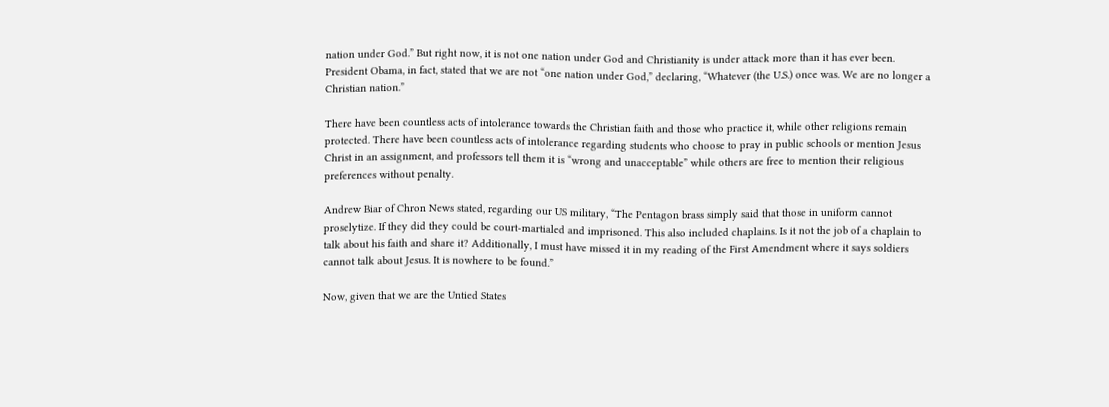nation under God.” But right now, it is not one nation under God and Christianity is under attack more than it has ever been. President Obama, in fact, stated that we are not “one nation under God,” declaring, “Whatever (the U.S.) once was. We are no longer a Christian nation.”

There have been countless acts of intolerance towards the Christian faith and those who practice it, while other religions remain protected. There have been countless acts of intolerance regarding students who choose to pray in public schools or mention Jesus Christ in an assignment, and professors tell them it is “wrong and unacceptable” while others are free to mention their religious preferences without penalty.

Andrew Biar of Chron News stated, regarding our US military, “The Pentagon brass simply said that those in uniform cannot proselytize. If they did they could be court-martialed and imprisoned. This also included chaplains. Is it not the job of a chaplain to talk about his faith and share it? Additionally, I must have missed it in my reading of the First Amendment where it says soldiers cannot talk about Jesus. It is nowhere to be found.”

Now, given that we are the Untied States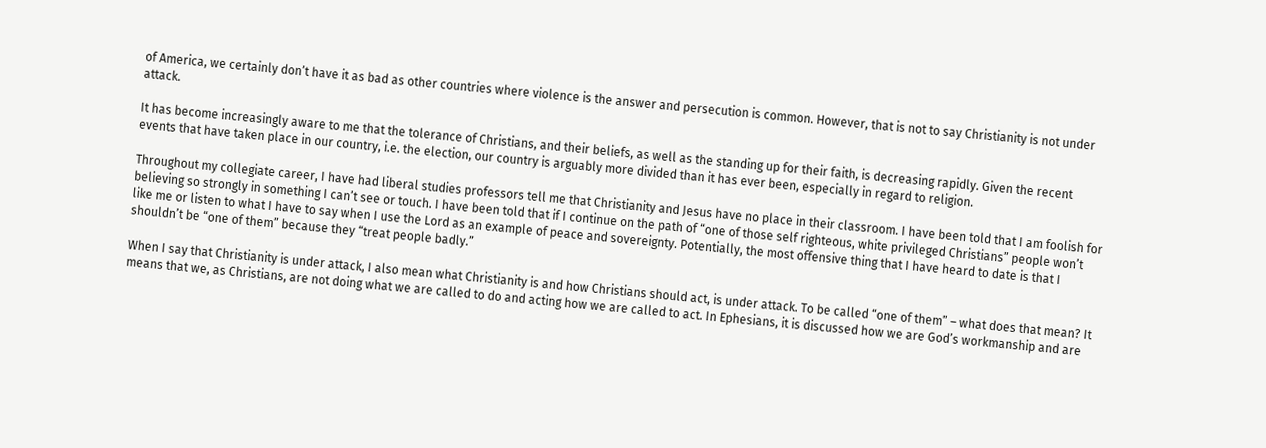of America, we certainly don’t have it as bad as other countries where violence is the answer and persecution is common. However, that is not to say Christianity is not under attack.

It has become increasingly aware to me that the tolerance of Christians, and their beliefs, as well as the standing up for their faith, is decreasing rapidly. Given the recent events that have taken place in our country, i.e. the election, our country is arguably more divided than it has ever been, especially in regard to religion.

Throughout my collegiate career, I have had liberal studies professors tell me that Christianity and Jesus have no place in their classroom. I have been told that I am foolish for believing so strongly in something I can’t see or touch. I have been told that if I continue on the path of “one of those self righteous, white privileged Christians” people won’t like me or listen to what I have to say when I use the Lord as an example of peace and sovereignty. Potentially, the most offensive thing that I have heard to date is that I shouldn’t be “one of them” because they “treat people badly.”

When I say that Christianity is under attack, I also mean what Christianity is and how Christians should act, is under attack. To be called “one of them” – what does that mean? It means that we, as Christians, are not doing what we are called to do and acting how we are called to act. In Ephesians, it is discussed how we are God’s workmanship and are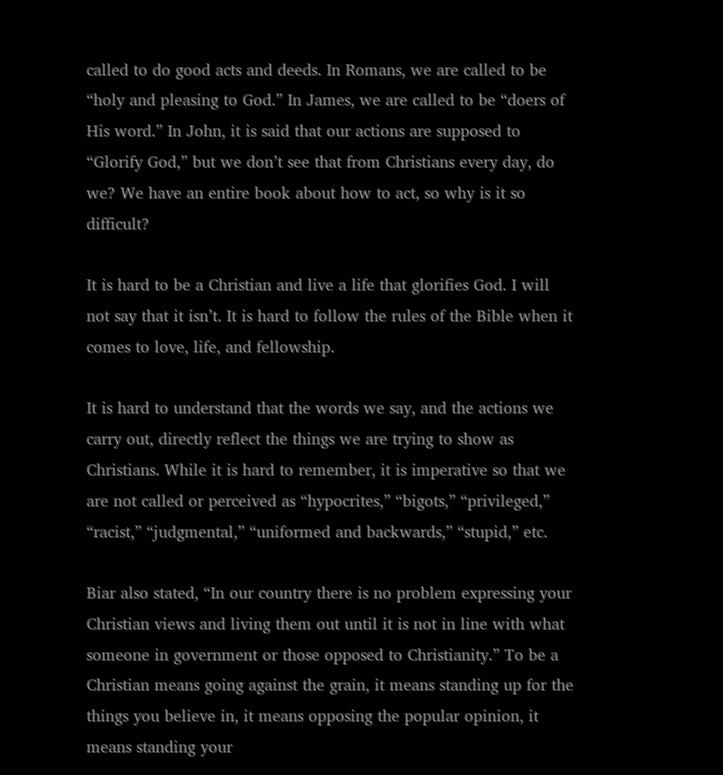called to do good acts and deeds. In Romans, we are called to be “holy and pleasing to God.” In James, we are called to be “doers of His word.” In John, it is said that our actions are supposed to “Glorify God,” but we don’t see that from Christians every day, do we? We have an entire book about how to act, so why is it so difficult?

It is hard to be a Christian and live a life that glorifies God. I will not say that it isn’t. It is hard to follow the rules of the Bible when it comes to love, life, and fellowship.

It is hard to understand that the words we say, and the actions we carry out, directly reflect the things we are trying to show as Christians. While it is hard to remember, it is imperative so that we are not called or perceived as “hypocrites,” “bigots,” “privileged,” “racist,” “judgmental,” “uniformed and backwards,” “stupid,” etc.

Biar also stated, “In our country there is no problem expressing your Christian views and living them out until it is not in line with what someone in government or those opposed to Christianity.” To be a Christian means going against the grain, it means standing up for the things you believe in, it means opposing the popular opinion, it means standing your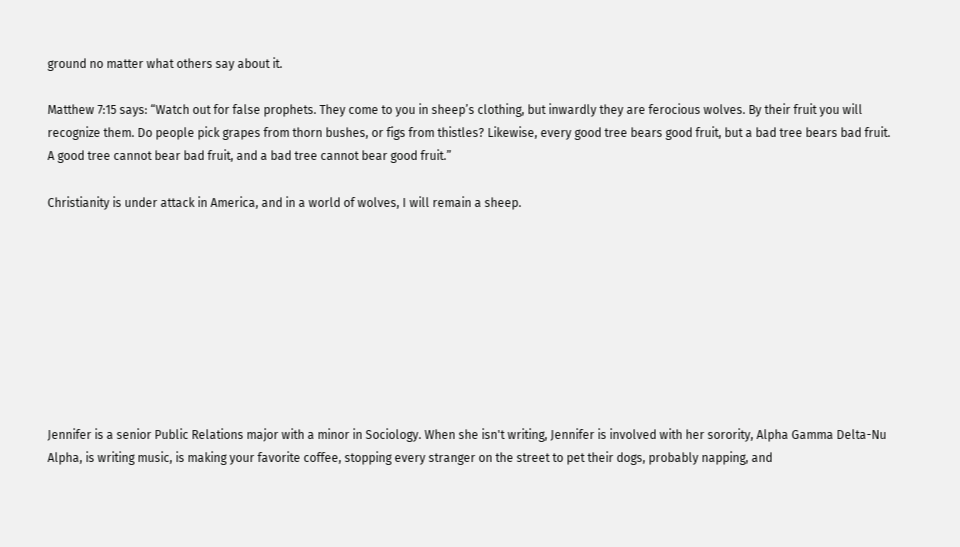ground no matter what others say about it.

Matthew 7:15 says: “Watch out for false prophets. They come to you in sheep’s clothing, but inwardly they are ferocious wolves. By their fruit you will recognize them. Do people pick grapes from thorn bushes, or figs from thistles? Likewise, every good tree bears good fruit, but a bad tree bears bad fruit.  A good tree cannot bear bad fruit, and a bad tree cannot bear good fruit.”

Christianity is under attack in America, and in a world of wolves, I will remain a sheep.









Jennifer is a senior Public Relations major with a minor in Sociology. When she isn't writing, Jennifer is involved with her sorority, Alpha Gamma Delta-Nu Alpha, is writing music, is making your favorite coffee, stopping every stranger on the street to pet their dogs, probably napping, and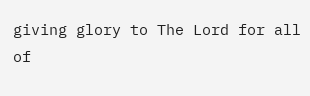giving glory to The Lord for all of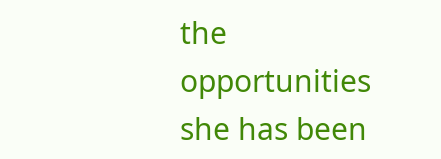the opportunities she has been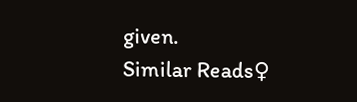given.
Similar Reads♀